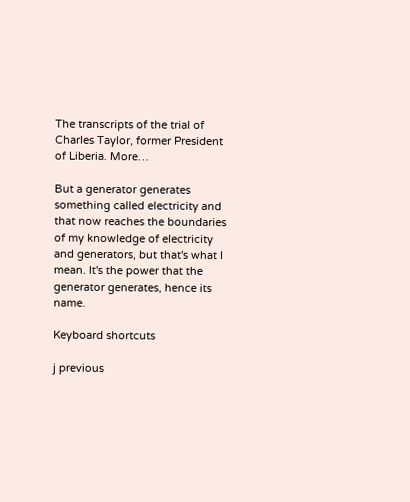The transcripts of the trial of Charles Taylor, former President of Liberia. More…

But a generator generates something called electricity and that now reaches the boundaries of my knowledge of electricity and generators, but that's what I mean. It's the power that the generator generates, hence its name.

Keyboard shortcuts

j previous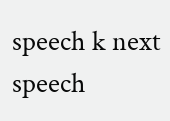speech k next speech